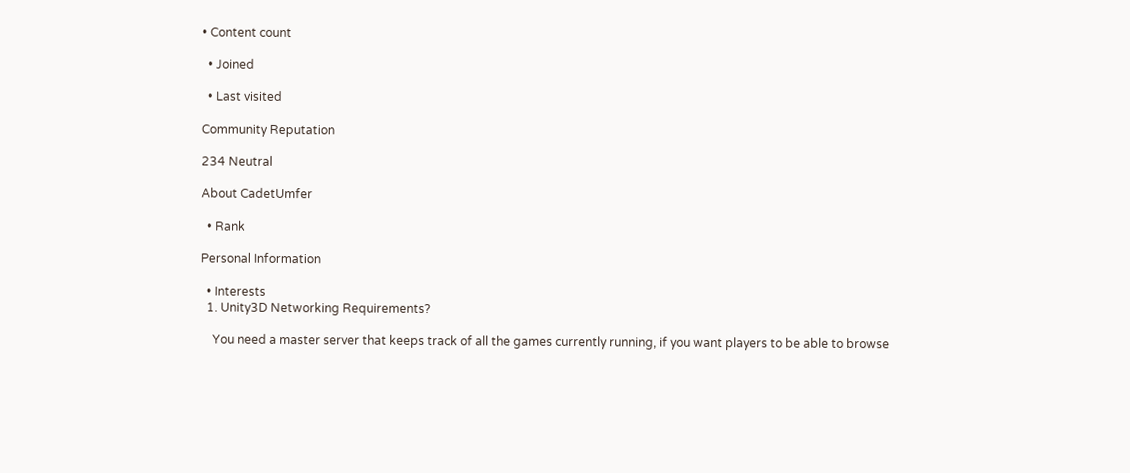• Content count

  • Joined

  • Last visited

Community Reputation

234 Neutral

About CadetUmfer

  • Rank

Personal Information

  • Interests
  1. Unity3D Networking Requirements?

    You need a master server that keeps track of all the games currently running, if you want players to be able to browse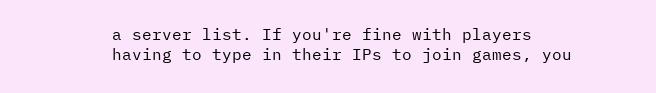a server list. If you're fine with players having to type in their IPs to join games, you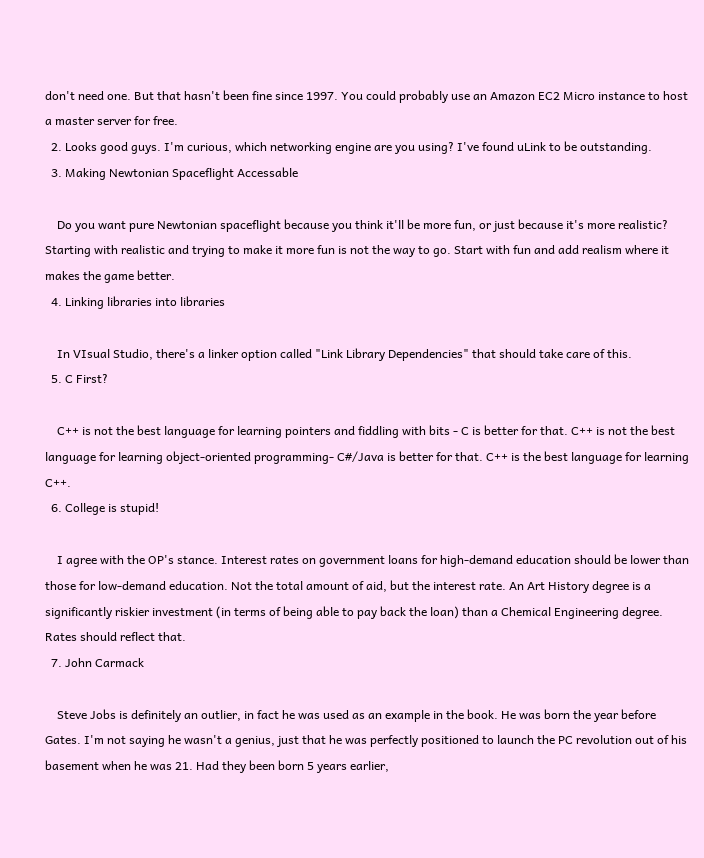don't need one. But that hasn't been fine since 1997. You could probably use an Amazon EC2 Micro instance to host a master server for free.
  2. Looks good guys. I'm curious, which networking engine are you using? I've found uLink to be outstanding.
  3. Making Newtonian Spaceflight Accessable

    Do you want pure Newtonian spaceflight because you think it'll be more fun, or just because it's more realistic? Starting with realistic and trying to make it more fun is not the way to go. Start with fun and add realism where it makes the game better.
  4. Linking libraries into libraries

    In VIsual Studio, there's a linker option called "Link Library Dependencies" that should take care of this.
  5. C First?

    C++ is not the best language for learning pointers and fiddling with bits - C is better for that. C++ is not the best language for learning object-oriented programming- C#/Java is better for that. C++ is the best language for learning C++.
  6. College is stupid!

    I agree with the OP's stance. Interest rates on government loans for high-demand education should be lower than those for low-demand education. Not the total amount of aid, but the interest rate. An Art History degree is a significantly riskier investment (in terms of being able to pay back the loan) than a Chemical Engineering degree. Rates should reflect that.
  7. John Carmack

    Steve Jobs is definitely an outlier, in fact he was used as an example in the book. He was born the year before Gates. I'm not saying he wasn't a genius, just that he was perfectly positioned to launch the PC revolution out of his basement when he was 21. Had they been born 5 years earlier,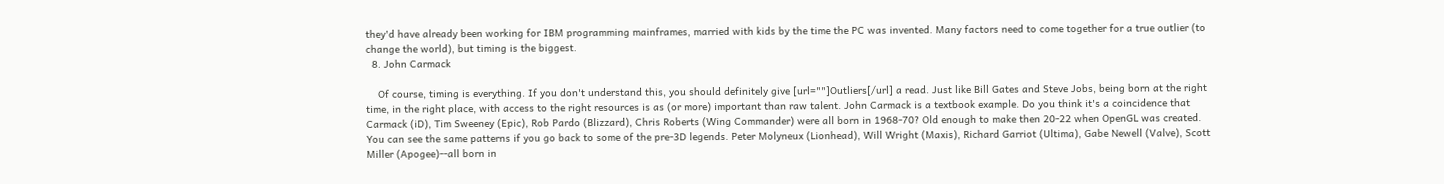they'd have already been working for IBM programming mainframes, married with kids by the time the PC was invented. Many factors need to come together for a true outlier (to change the world), but timing is the biggest.
  8. John Carmack

    Of course, timing is everything. If you don't understand this, you should definitely give [url=""]Outliers[/url] a read. Just like Bill Gates and Steve Jobs, being born at the right time, in the right place, with access to the right resources is as (or more) important than raw talent. John Carmack is a textbook example. Do you think it's a coincidence that Carmack (iD), Tim Sweeney (Epic), Rob Pardo (Blizzard), Chris Roberts (Wing Commander) were all born in 1968-70? Old enough to make then 20-22 when OpenGL was created. You can see the same patterns if you go back to some of the pre-3D legends. Peter Molyneux (Lionhead), Will Wright (Maxis), Richard Garriot (Ultima), Gabe Newell (Valve), Scott Miller (Apogee)--all born in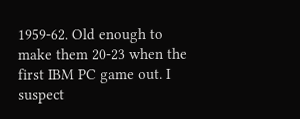1959-62. Old enough to make them 20-23 when the first IBM PC game out. I suspect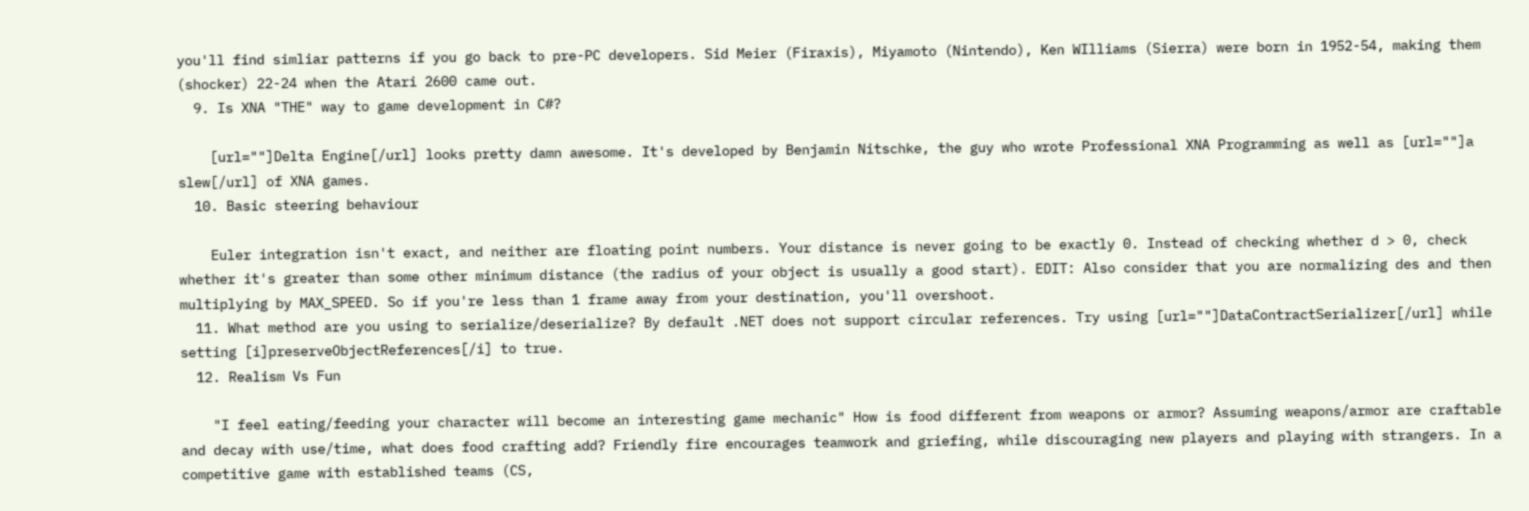you'll find simliar patterns if you go back to pre-PC developers. Sid Meier (Firaxis), Miyamoto (Nintendo), Ken WIlliams (Sierra) were born in 1952-54, making them (shocker) 22-24 when the Atari 2600 came out.
  9. Is XNA "THE" way to game development in C#?

    [url=""]Delta Engine[/url] looks pretty damn awesome. It's developed by Benjamin Nitschke, the guy who wrote Professional XNA Programming as well as [url=""]a slew[/url] of XNA games.
  10. Basic steering behaviour

    Euler integration isn't exact, and neither are floating point numbers. Your distance is never going to be exactly 0. Instead of checking whether d > 0, check whether it's greater than some other minimum distance (the radius of your object is usually a good start). EDIT: Also consider that you are normalizing des and then multiplying by MAX_SPEED. So if you're less than 1 frame away from your destination, you'll overshoot.
  11. What method are you using to serialize/deserialize? By default .NET does not support circular references. Try using [url=""]DataContractSerializer[/url] while setting [i]preserveObjectReferences[/i] to true.
  12. Realism Vs Fun

    "I feel eating/feeding your character will become an interesting game mechanic" How is food different from weapons or armor? Assuming weapons/armor are craftable and decay with use/time, what does food crafting add? Friendly fire encourages teamwork and griefing, while discouraging new players and playing with strangers. In a competitive game with established teams (CS,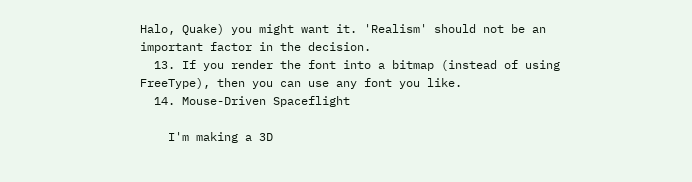Halo, Quake) you might want it. 'Realism' should not be an important factor in the decision.
  13. If you render the font into a bitmap (instead of using FreeType), then you can use any font you like.
  14. Mouse-Driven Spaceflight

    I'm making a 3D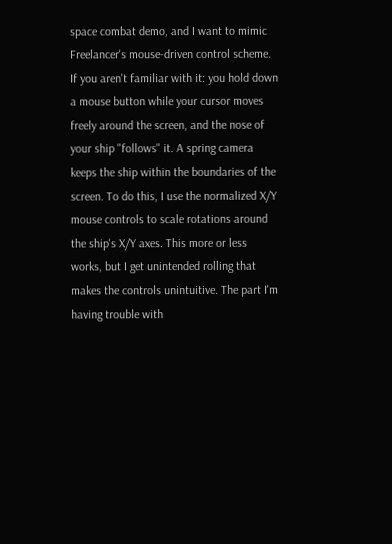space combat demo, and I want to mimic Freelancer's mouse-driven control scheme. If you aren't familiar with it: you hold down a mouse button while your cursor moves freely around the screen, and the nose of your ship "follows" it. A spring camera keeps the ship within the boundaries of the screen. To do this, I use the normalized X/Y mouse controls to scale rotations around the ship's X/Y axes. This more or less works, but I get unintended rolling that makes the controls unintuitive. The part I'm having trouble with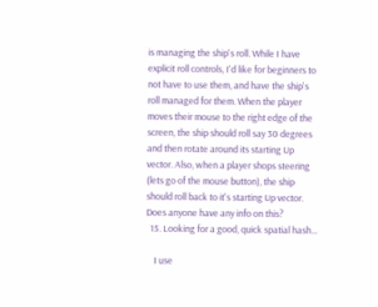is managing the ship's roll. While I have explicit roll controls, I'd like for beginners to not have to use them, and have the ship's roll managed for them. When the player moves their mouse to the right edge of the screen, the ship should roll say 30 degrees and then rotate around its starting Up vector. Also, when a player shops steering (lets go of the mouse button), the ship should roll back to it's starting Up vector. Does anyone have any info on this?
  15. Looking for a good, quick spatial hash...

    I use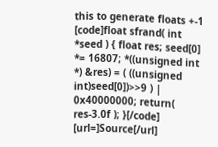this to generate floats +-1 [code]float sfrand( int *seed ) { float res; seed[0] *= 16807; *((unsigned int *) &res) = ( ((unsigned int)seed[0])>>9 ) | 0x40000000; return( res-3.0f ); }[/code] [url=]Source[/url]